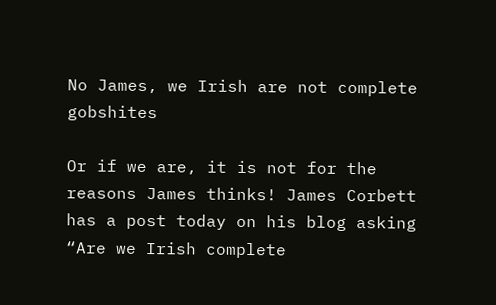No James, we Irish are not complete gobshites

Or if we are, it is not for the reasons James thinks! James Corbett has a post today on his blog asking “Are we Irish complete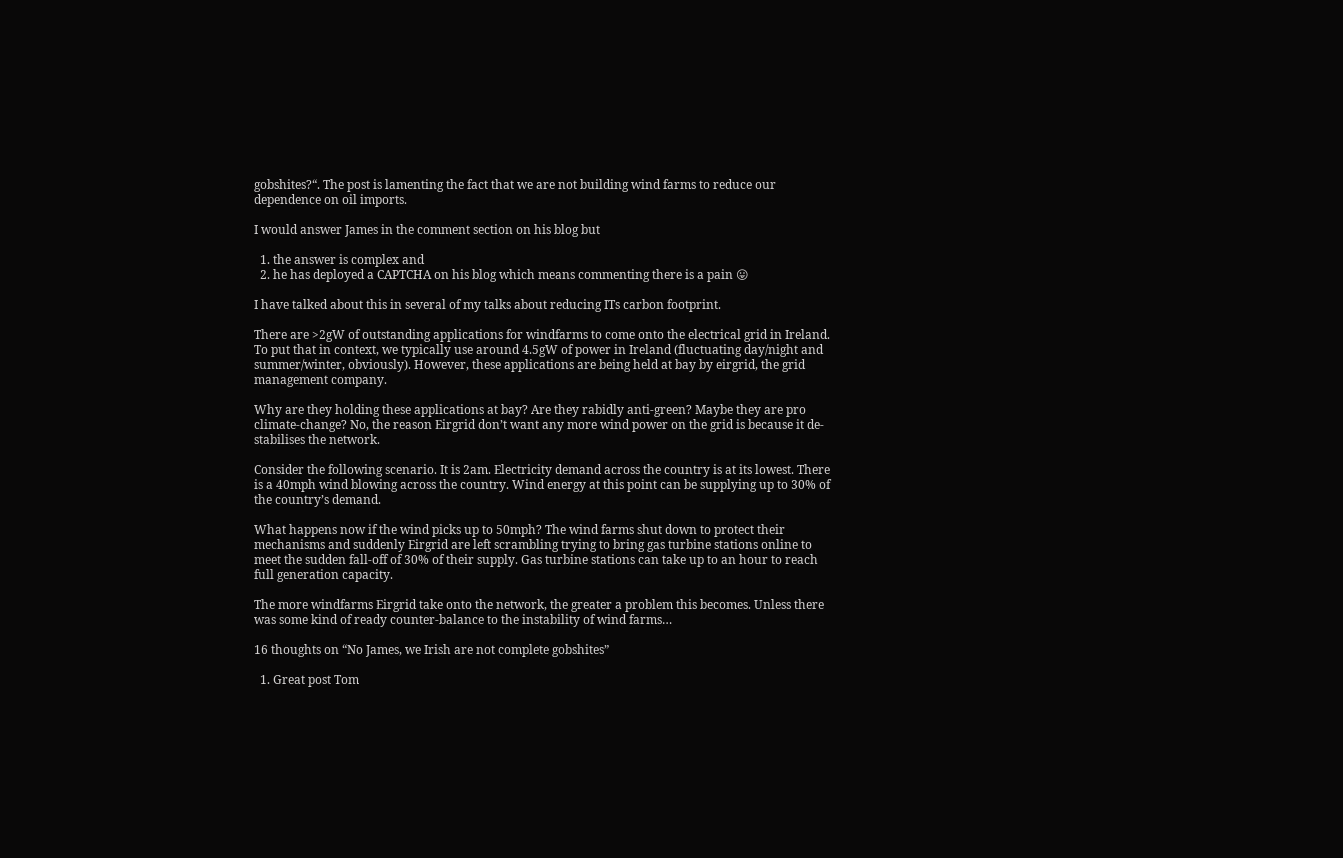gobshites?“. The post is lamenting the fact that we are not building wind farms to reduce our dependence on oil imports.

I would answer James in the comment section on his blog but

  1. the answer is complex and
  2. he has deployed a CAPTCHA on his blog which means commenting there is a pain 😛

I have talked about this in several of my talks about reducing ITs carbon footprint.

There are >2gW of outstanding applications for windfarms to come onto the electrical grid in Ireland. To put that in context, we typically use around 4.5gW of power in Ireland (fluctuating day/night and summer/winter, obviously). However, these applications are being held at bay by eirgrid, the grid management company.

Why are they holding these applications at bay? Are they rabidly anti-green? Maybe they are pro climate-change? No, the reason Eirgrid don’t want any more wind power on the grid is because it de-stabilises the network.

Consider the following scenario. It is 2am. Electricity demand across the country is at its lowest. There is a 40mph wind blowing across the country. Wind energy at this point can be supplying up to 30% of the country’s demand.

What happens now if the wind picks up to 50mph? The wind farms shut down to protect their mechanisms and suddenly Eirgrid are left scrambling trying to bring gas turbine stations online to meet the sudden fall-off of 30% of their supply. Gas turbine stations can take up to an hour to reach full generation capacity.

The more windfarms Eirgrid take onto the network, the greater a problem this becomes. Unless there was some kind of ready counter-balance to the instability of wind farms…

16 thoughts on “No James, we Irish are not complete gobshites”

  1. Great post Tom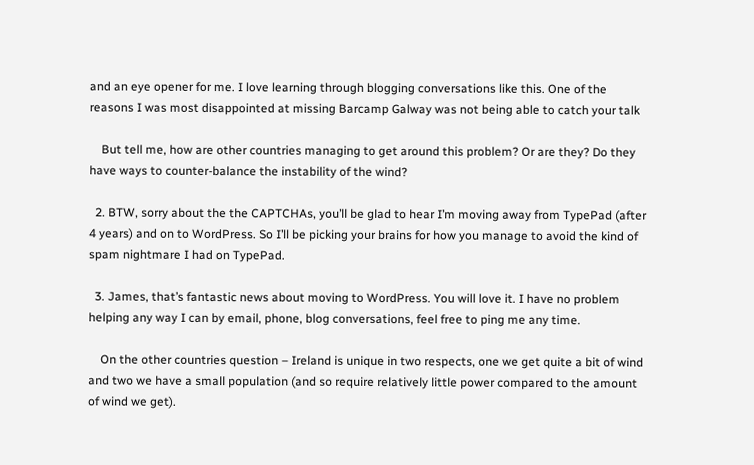and an eye opener for me. I love learning through blogging conversations like this. One of the reasons I was most disappointed at missing Barcamp Galway was not being able to catch your talk

    But tell me, how are other countries managing to get around this problem? Or are they? Do they have ways to counter-balance the instability of the wind?

  2. BTW, sorry about the the CAPTCHAs, you’ll be glad to hear I’m moving away from TypePad (after 4 years) and on to WordPress. So I’ll be picking your brains for how you manage to avoid the kind of spam nightmare I had on TypePad.

  3. James, that’s fantastic news about moving to WordPress. You will love it. I have no problem helping any way I can by email, phone, blog conversations, feel free to ping me any time.

    On the other countries question – Ireland is unique in two respects, one we get quite a bit of wind and two we have a small population (and so require relatively little power compared to the amount of wind we get).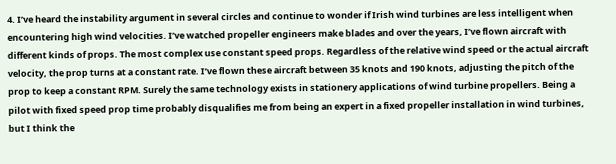4. I’ve heard the instability argument in several circles and continue to wonder if Irish wind turbines are less intelligent when encountering high wind velocities. I’ve watched propeller engineers make blades and over the years, I’ve flown aircraft with different kinds of props. The most complex use constant speed props. Regardless of the relative wind speed or the actual aircraft velocity, the prop turns at a constant rate. I’ve flown these aircraft between 35 knots and 190 knots, adjusting the pitch of the prop to keep a constant RPM. Surely the same technology exists in stationery applications of wind turbine propellers. Being a pilot with fixed speed prop time probably disqualifies me from being an expert in a fixed propeller installation in wind turbines, but I think the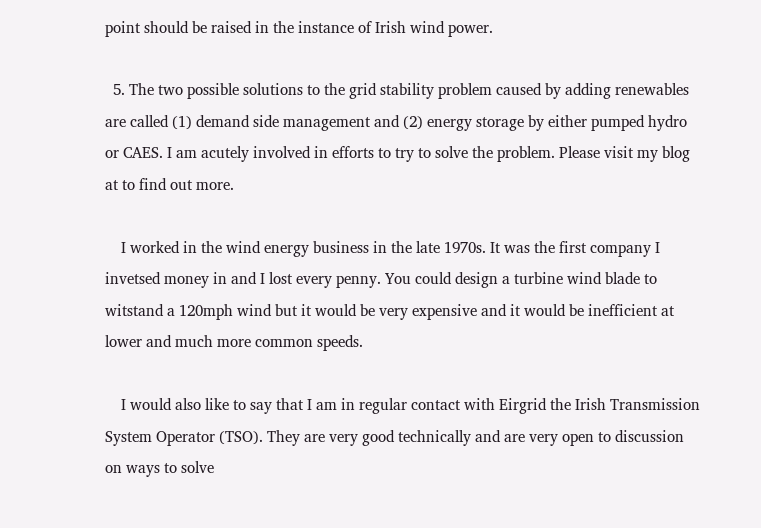point should be raised in the instance of Irish wind power.

  5. The two possible solutions to the grid stability problem caused by adding renewables are called (1) demand side management and (2) energy storage by either pumped hydro or CAES. I am acutely involved in efforts to try to solve the problem. Please visit my blog at to find out more.

    I worked in the wind energy business in the late 1970s. It was the first company I invetsed money in and I lost every penny. You could design a turbine wind blade to witstand a 120mph wind but it would be very expensive and it would be inefficient at lower and much more common speeds.

    I would also like to say that I am in regular contact with Eirgrid the Irish Transmission System Operator (TSO). They are very good technically and are very open to discussion on ways to solve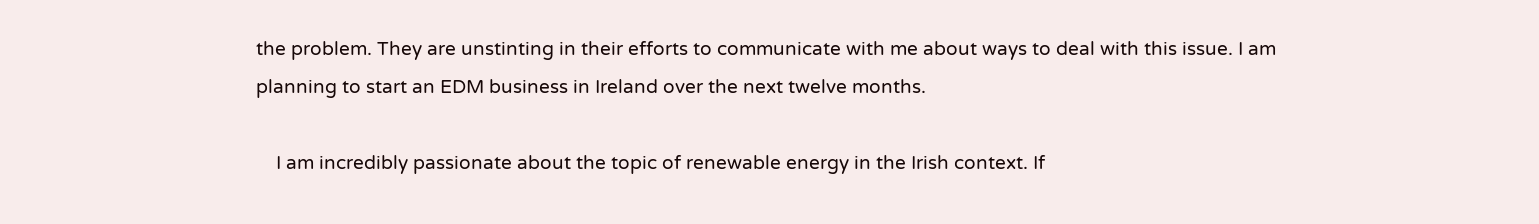the problem. They are unstinting in their efforts to communicate with me about ways to deal with this issue. I am planning to start an EDM business in Ireland over the next twelve months.

    I am incredibly passionate about the topic of renewable energy in the Irish context. If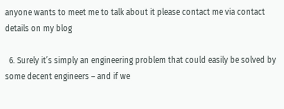anyone wants to meet me to talk about it please contact me via contact details on my blog

  6. Surely it’s simply an engineering problem that could easily be solved by some decent engineers – and if we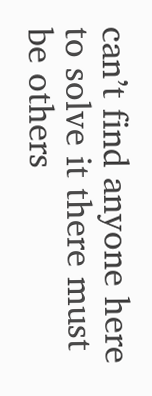can’t find anyone here to solve it there must be others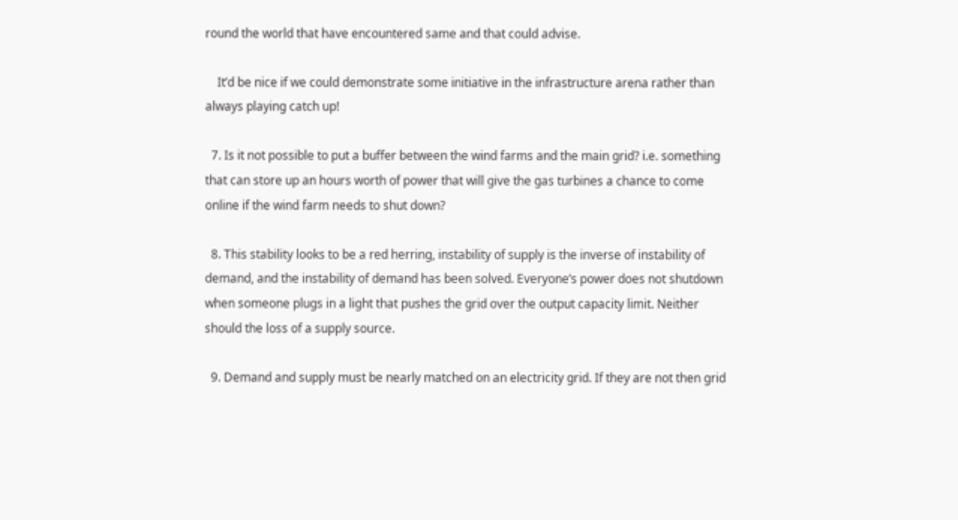round the world that have encountered same and that could advise.

    It’d be nice if we could demonstrate some initiative in the infrastructure arena rather than always playing catch up!

  7. Is it not possible to put a buffer between the wind farms and the main grid? i.e. something that can store up an hours worth of power that will give the gas turbines a chance to come online if the wind farm needs to shut down?

  8. This stability looks to be a red herring, instability of supply is the inverse of instability of demand, and the instability of demand has been solved. Everyone’s power does not shutdown when someone plugs in a light that pushes the grid over the output capacity limit. Neither should the loss of a supply source.

  9. Demand and supply must be nearly matched on an electricity grid. If they are not then grid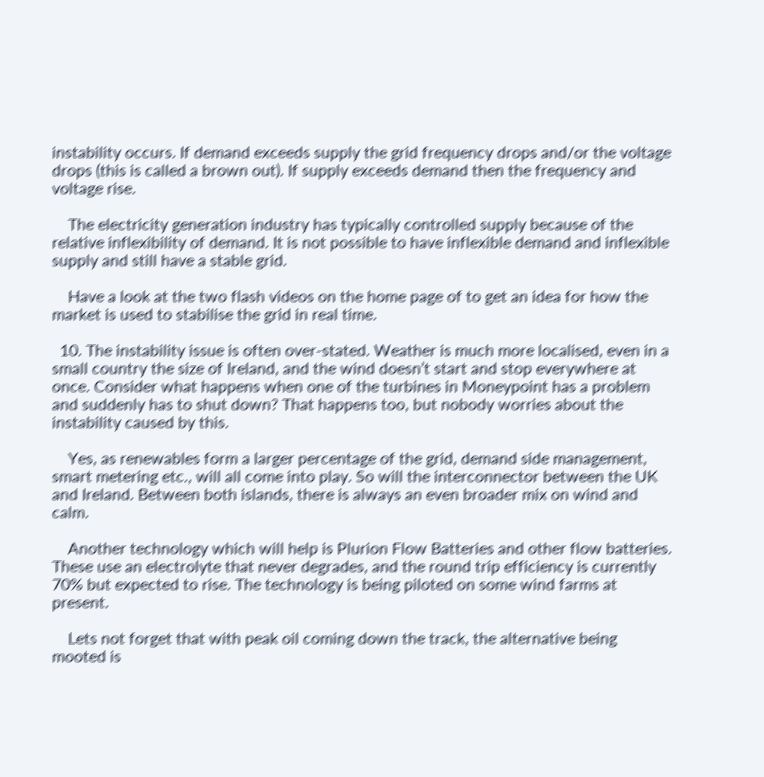instability occurs. If demand exceeds supply the grid frequency drops and/or the voltage drops (this is called a brown out). If supply exceeds demand then the frequency and voltage rise.

    The electricity generation industry has typically controlled supply because of the relative inflexibility of demand. It is not possible to have inflexible demand and inflexible supply and still have a stable grid.

    Have a look at the two flash videos on the home page of to get an idea for how the market is used to stabilise the grid in real time.

  10. The instability issue is often over-stated. Weather is much more localised, even in a small country the size of Ireland, and the wind doesn’t start and stop everywhere at once. Consider what happens when one of the turbines in Moneypoint has a problem and suddenly has to shut down? That happens too, but nobody worries about the instability caused by this.

    Yes, as renewables form a larger percentage of the grid, demand side management, smart metering etc., will all come into play. So will the interconnector between the UK and Ireland. Between both islands, there is always an even broader mix on wind and calm.

    Another technology which will help is Plurion Flow Batteries and other flow batteries. These use an electrolyte that never degrades, and the round trip efficiency is currently 70% but expected to rise. The technology is being piloted on some wind farms at present.

    Lets not forget that with peak oil coming down the track, the alternative being mooted is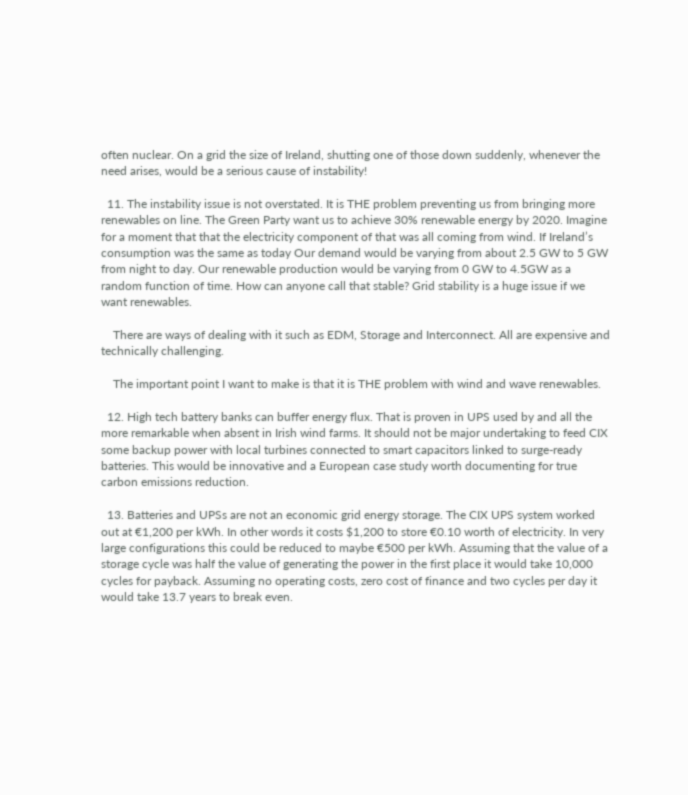often nuclear. On a grid the size of Ireland, shutting one of those down suddenly, whenever the need arises, would be a serious cause of instability!

  11. The instability issue is not overstated. It is THE problem preventing us from bringing more renewables on line. The Green Party want us to achieve 30% renewable energy by 2020. Imagine for a moment that that the electricity component of that was all coming from wind. If Ireland’s consumption was the same as today Our demand would be varying from about 2.5 GW to 5 GW from night to day. Our renewable production would be varying from 0 GW to 4.5GW as a random function of time. How can anyone call that stable? Grid stability is a huge issue if we want renewables.

    There are ways of dealing with it such as EDM, Storage and Interconnect. All are expensive and technically challenging.

    The important point I want to make is that it is THE problem with wind and wave renewables.

  12. High tech battery banks can buffer energy flux. That is proven in UPS used by and all the more remarkable when absent in Irish wind farms. It should not be major undertaking to feed CIX some backup power with local turbines connected to smart capacitors linked to surge-ready batteries. This would be innovative and a European case study worth documenting for true carbon emissions reduction.

  13. Batteries and UPSs are not an economic grid energy storage. The CIX UPS system worked out at €1,200 per kWh. In other words it costs $1,200 to store €0.10 worth of electricity. In very large configurations this could be reduced to maybe €500 per kWh. Assuming that the value of a storage cycle was half the value of generating the power in the first place it would take 10,000 cycles for payback. Assuming no operating costs, zero cost of finance and two cycles per day it would take 13.7 years to break even.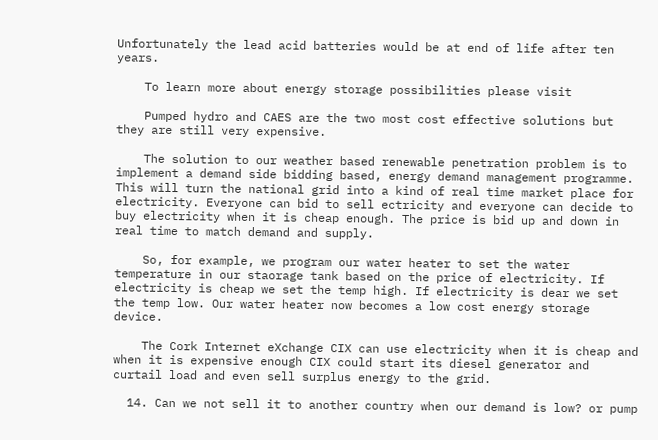Unfortunately the lead acid batteries would be at end of life after ten years.

    To learn more about energy storage possibilities please visit

    Pumped hydro and CAES are the two most cost effective solutions but they are still very expensive.

    The solution to our weather based renewable penetration problem is to implement a demand side bidding based, energy demand management programme. This will turn the national grid into a kind of real time market place for electricity. Everyone can bid to sell ectricity and everyone can decide to buy electricity when it is cheap enough. The price is bid up and down in real time to match demand and supply.

    So, for example, we program our water heater to set the water temperature in our staorage tank based on the price of electricity. If electricity is cheap we set the temp high. If electricity is dear we set the temp low. Our water heater now becomes a low cost energy storage device.

    The Cork Internet eXchange CIX can use electricity when it is cheap and when it is expensive enough CIX could start its diesel generator and curtail load and even sell surplus energy to the grid.

  14. Can we not sell it to another country when our demand is low? or pump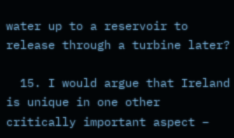water up to a reservoir to release through a turbine later?

  15. I would argue that Ireland is unique in one other critically important aspect –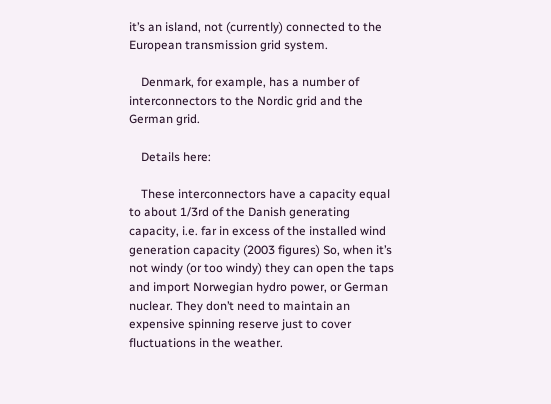it’s an island, not (currently) connected to the European transmission grid system.

    Denmark, for example, has a number of interconnectors to the Nordic grid and the German grid.

    Details here:

    These interconnectors have a capacity equal to about 1/3rd of the Danish generating capacity, i.e. far in excess of the installed wind generation capacity (2003 figures) So, when it’s not windy (or too windy) they can open the taps and import Norwegian hydro power, or German nuclear. They don’t need to maintain an expensive spinning reserve just to cover fluctuations in the weather.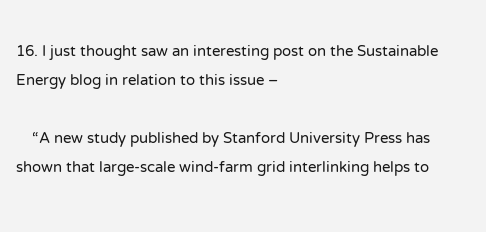16. I just thought saw an interesting post on the Sustainable Energy blog in relation to this issue –

    “A new study published by Stanford University Press has shown that large-scale wind-farm grid interlinking helps to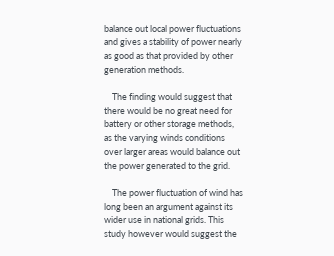balance out local power fluctuations and gives a stability of power nearly as good as that provided by other generation methods.

    The finding would suggest that there would be no great need for battery or other storage methods, as the varying winds conditions over larger areas would balance out the power generated to the grid.

    The power fluctuation of wind has long been an argument against its wider use in national grids. This study however would suggest the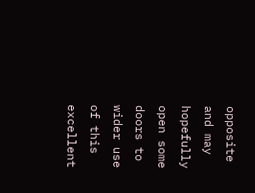opposite and may hopefully open some doors to wider use of this excellent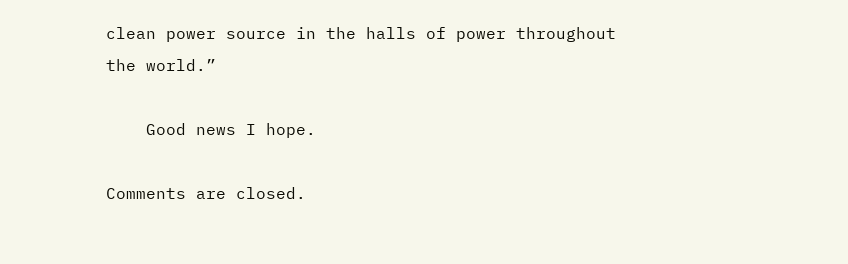clean power source in the halls of power throughout the world.”

    Good news I hope.

Comments are closed.